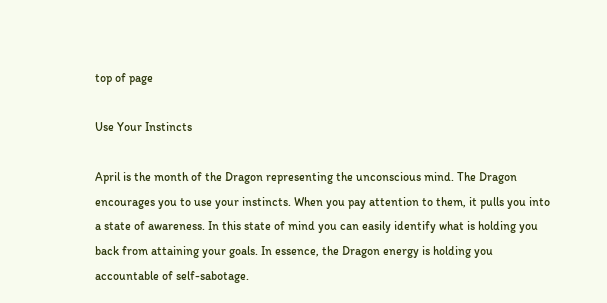top of page

Use Your Instincts

April is the month of the Dragon representing the unconscious mind. The Dragon encourages you to use your instincts. When you pay attention to them, it pulls you into a state of awareness. In this state of mind you can easily identify what is holding you back from attaining your goals. In essence, the Dragon energy is holding you accountable of self-sabotage.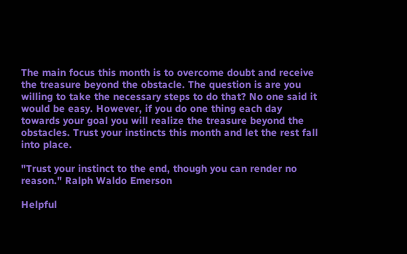The main focus this month is to overcome doubt and receive the treasure beyond the obstacle. The question is are you willing to take the necessary steps to do that? No one said it would be easy. However, if you do one thing each day towards your goal you will realize the treasure beyond the obstacles. Trust your instincts this month and let the rest fall into place.

"Trust your instinct to the end, though you can render no reason." Ralph Waldo Emerson

Helpful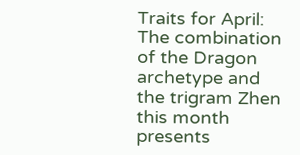Traits for April: The combination of the Dragon archetype and the trigram Zhen this month presents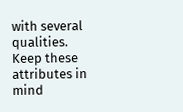with several qualities. Keep these attributes in mind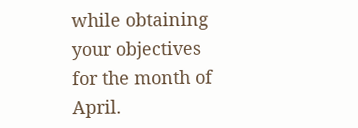while obtaining your objectives for the month of April.